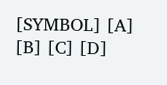[SYMBOL] [A] [B] [C] [D]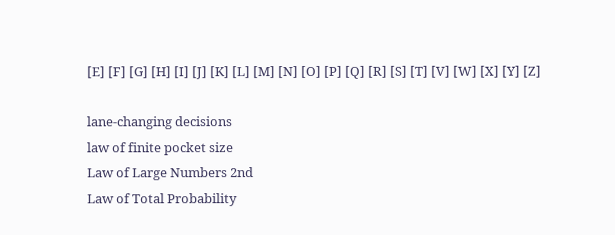[E] [F] [G] [H] [I] [J] [K] [L] [M] [N] [O] [P] [Q] [R] [S] [T] [V] [W] [X] [Y] [Z]

lane-changing decisions
law of finite pocket size
Law of Large Numbers 2nd
Law of Total Probability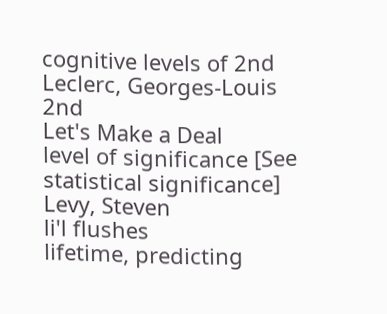cognitive levels of 2nd
Leclerc, Georges-Louis 2nd
Let's Make a Deal
level of significance [See statistical significance]
Levy, Steven
li'l flushes
lifetime, predicting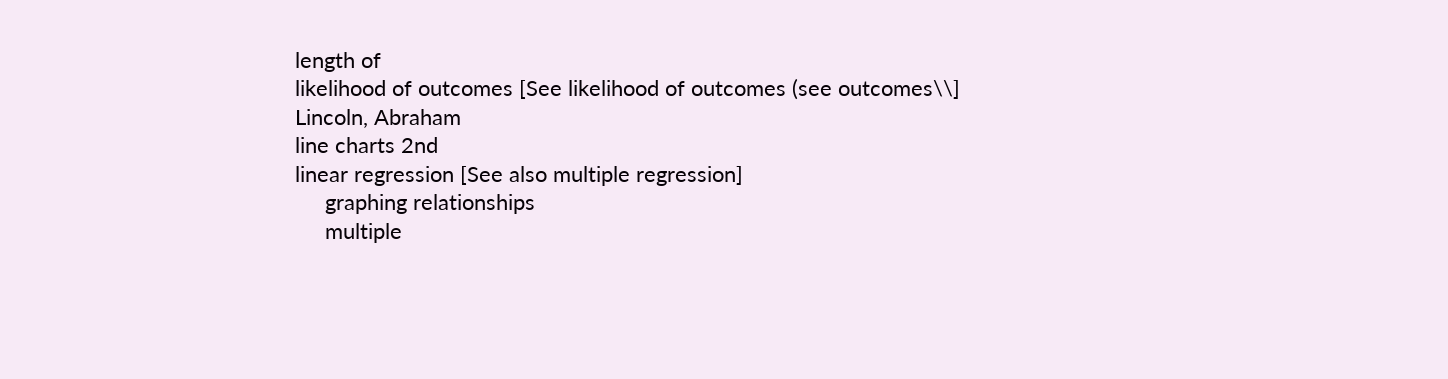length of
likelihood of outcomes [See likelihood of outcomes (see outcomes\\]
Lincoln, Abraham
line charts 2nd
linear regression [See also multiple regression]
     graphing relationships
     multiple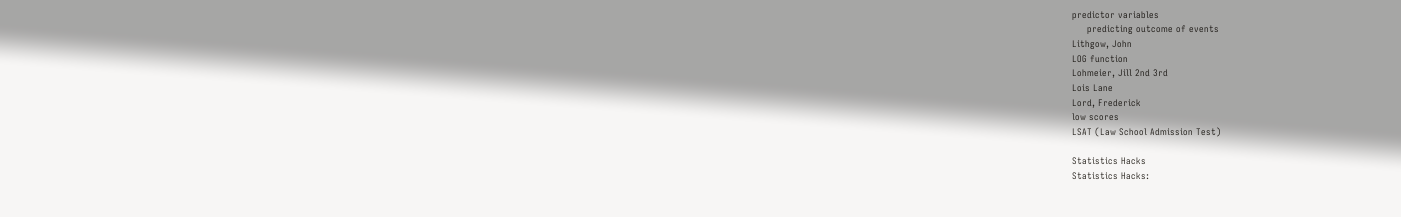predictor variables
     predicting outcome of events
Lithgow, John
LOG function
Lohmeier, Jill 2nd 3rd
Lois Lane
Lord, Frederick
low scores
LSAT (Law School Admission Test)

Statistics Hacks
Statistics Hacks: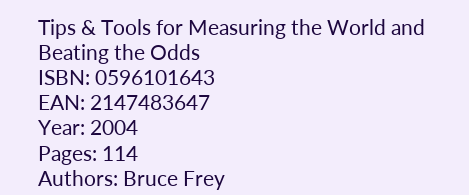Tips & Tools for Measuring the World and Beating the Odds
ISBN: 0596101643
EAN: 2147483647
Year: 2004
Pages: 114
Authors: Bruce Frey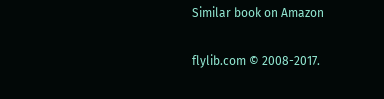Similar book on Amazon

flylib.com © 2008-2017.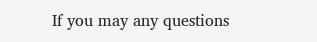If you may any questions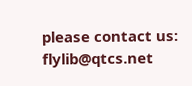please contact us: flylib@qtcs.net